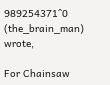989254371^0 (the_brain_man) wrote,

For Chainsaw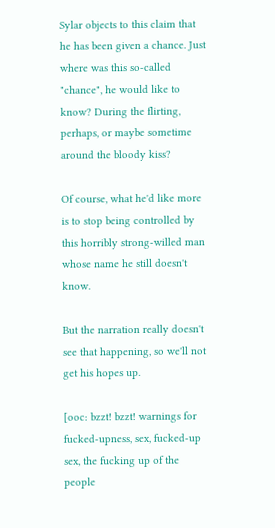Sylar objects to this claim that he has been given a chance. Just where was this so-called "chance", he would like to know? During the flirting, perhaps, or maybe sometime around the bloody kiss?

Of course, what he'd like more is to stop being controlled by this horribly strong-willed man whose name he still doesn't know.

But the narration really doesn't see that happening, so we'll not get his hopes up.

[ooc: bzzt! bzzt! warnings for fucked-upness, sex, fucked-up sex, the fucking up of the people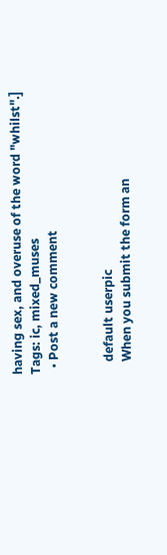having sex, and overuse of the word "whilst".]
Tags: ic, mixed_muses
  • Post a new comment


    default userpic
    When you submit the form an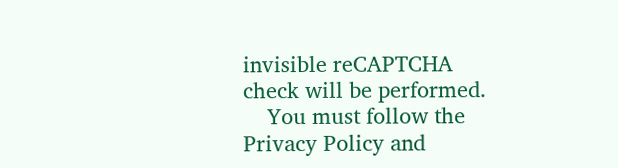invisible reCAPTCHA check will be performed.
    You must follow the Privacy Policy and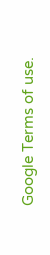Google Terms of use.